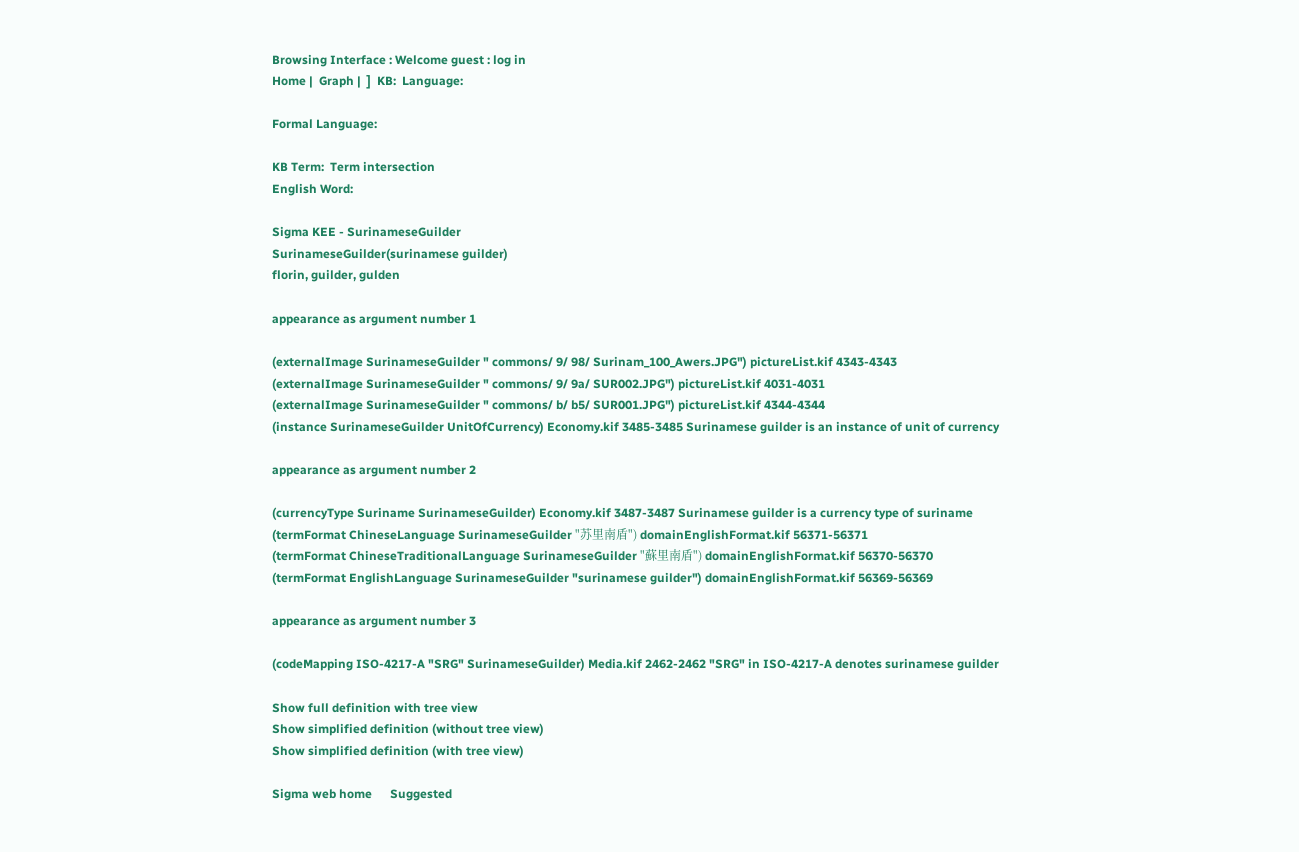Browsing Interface : Welcome guest : log in
Home |  Graph |  ]  KB:  Language:

Formal Language:

KB Term:  Term intersection
English Word:

Sigma KEE - SurinameseGuilder
SurinameseGuilder(surinamese guilder)
florin, guilder, gulden

appearance as argument number 1

(externalImage SurinameseGuilder " commons/ 9/ 98/ Surinam_100_Awers.JPG") pictureList.kif 4343-4343
(externalImage SurinameseGuilder " commons/ 9/ 9a/ SUR002.JPG") pictureList.kif 4031-4031
(externalImage SurinameseGuilder " commons/ b/ b5/ SUR001.JPG") pictureList.kif 4344-4344
(instance SurinameseGuilder UnitOfCurrency) Economy.kif 3485-3485 Surinamese guilder is an instance of unit of currency

appearance as argument number 2

(currencyType Suriname SurinameseGuilder) Economy.kif 3487-3487 Surinamese guilder is a currency type of suriname
(termFormat ChineseLanguage SurinameseGuilder "苏里南盾") domainEnglishFormat.kif 56371-56371
(termFormat ChineseTraditionalLanguage SurinameseGuilder "蘇里南盾") domainEnglishFormat.kif 56370-56370
(termFormat EnglishLanguage SurinameseGuilder "surinamese guilder") domainEnglishFormat.kif 56369-56369

appearance as argument number 3

(codeMapping ISO-4217-A "SRG" SurinameseGuilder) Media.kif 2462-2462 "SRG" in ISO-4217-A denotes surinamese guilder

Show full definition with tree view
Show simplified definition (without tree view)
Show simplified definition (with tree view)

Sigma web home      Suggested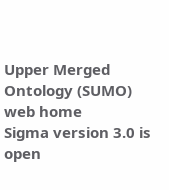Upper Merged Ontology (SUMO) web home
Sigma version 3.0 is open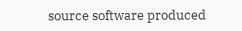source software produced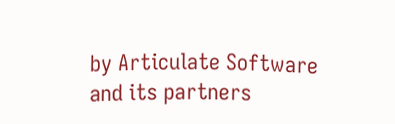by Articulate Software and its partners